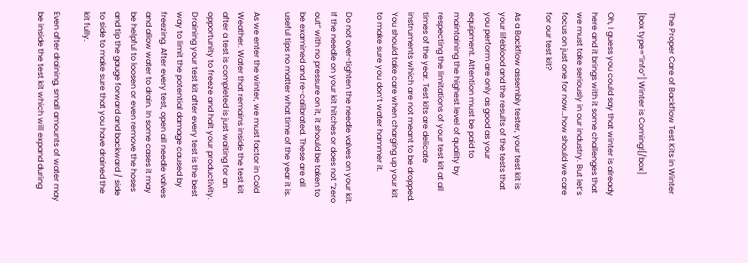The Proper Care of Backflow Test Kits in Winter

[box type=”info”] Winter is Coming![/box]

Oh, I guess you could say that winter is already here and it brings with it some challenges that we must take seriously in our industry. But let’s focus on just one for now…how should we care for our test kit?

As a Backflow assembly tester, your test kit is your lifeblood and the results of the tests that you perform are only as good as your equipment. Attention must be paid to maintaining the highest level of quality by respecting the limitations of your test kit at all times of the year. Test kits are delicate instruments which are not meant to be dropped. You should take care when charging up your kit to make sure you don’t water hammer it.

Do not over-tighten the needle valves on your kit. If the needle on your kit hitches or does not “zero out” with no pressure on it, it should be taken to be examined and re-calibrated. These are all useful tips no matter what time of the year it is.

As we enter the winter, we must factor in Cold Weather. Water that remains inside the test kit after a test is completed is just waiting for an opportunity to freeze and halt your productivity. Draining your test kit after every test is the best way to limit the potential damage caused by freezing. After every test, open all needle valves and allow water to drain. In some cases it may be helpful to loosen or even remove the hoses and tip the gauge forward and backward / side to side to make sure that you have drained the kit fully.

Even after draining, small amounts of water may be inside the test kit which will expand during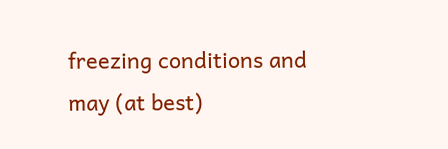freezing conditions and may (at best)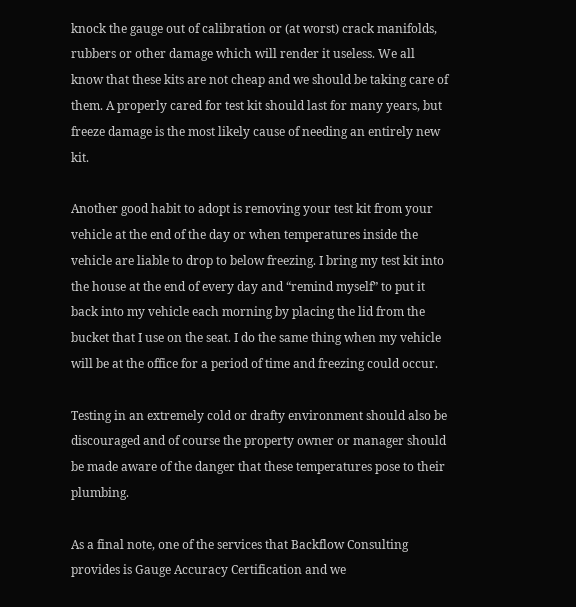knock the gauge out of calibration or (at worst) crack manifolds, rubbers or other damage which will render it useless. We all know that these kits are not cheap and we should be taking care of them. A properly cared for test kit should last for many years, but freeze damage is the most likely cause of needing an entirely new kit.

Another good habit to adopt is removing your test kit from your vehicle at the end of the day or when temperatures inside the vehicle are liable to drop to below freezing. I bring my test kit into the house at the end of every day and “remind myself” to put it back into my vehicle each morning by placing the lid from the bucket that I use on the seat. I do the same thing when my vehicle will be at the office for a period of time and freezing could occur.

Testing in an extremely cold or drafty environment should also be discouraged and of course the property owner or manager should be made aware of the danger that these temperatures pose to their plumbing.

As a final note, one of the services that Backflow Consulting provides is Gauge Accuracy Certification and we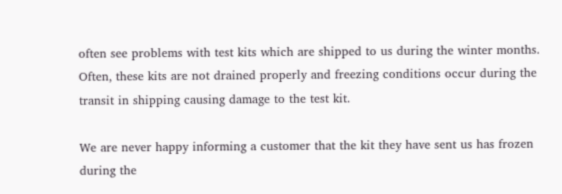often see problems with test kits which are shipped to us during the winter months. Often, these kits are not drained properly and freezing conditions occur during the transit in shipping causing damage to the test kit.

We are never happy informing a customer that the kit they have sent us has frozen during the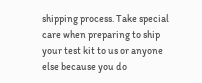shipping process. Take special care when preparing to ship your test kit to us or anyone else because you do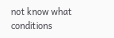not know what conditions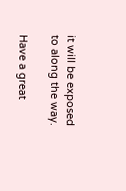it will be exposed to along the way.

Have a great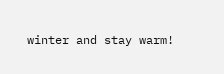winter and stay warm!